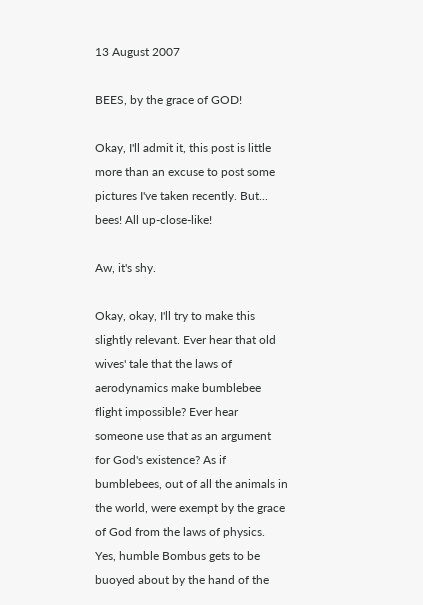13 August 2007

BEES, by the grace of GOD!

Okay, I'll admit it, this post is little more than an excuse to post some pictures I've taken recently. But... bees! All up-close-like!

Aw, it's shy.

Okay, okay, I'll try to make this slightly relevant. Ever hear that old wives' tale that the laws of aerodynamics make bumblebee flight impossible? Ever hear someone use that as an argument for God's existence? As if bumblebees, out of all the animals in the world, were exempt by the grace of God from the laws of physics. Yes, humble Bombus gets to be buoyed about by the hand of the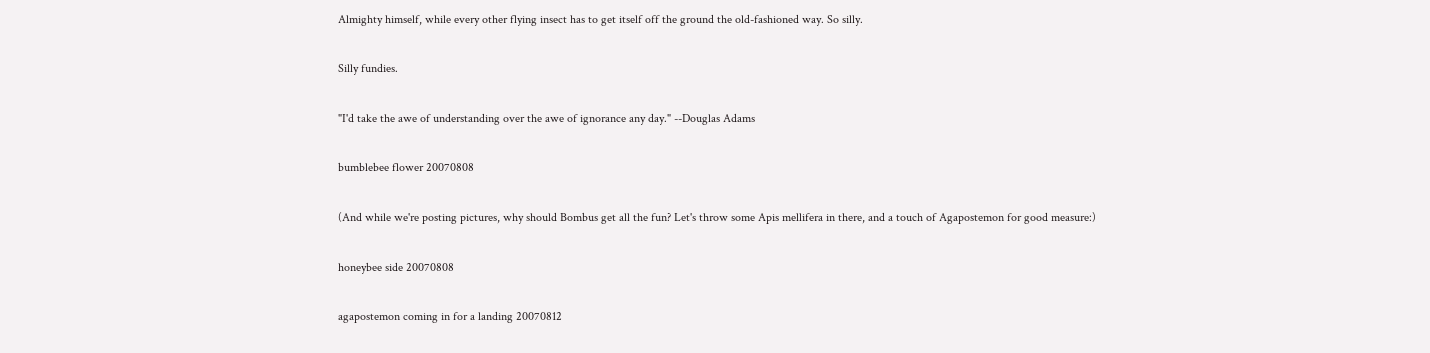Almighty himself, while every other flying insect has to get itself off the ground the old-fashioned way. So silly.

Silly fundies.

"I'd take the awe of understanding over the awe of ignorance any day." --Douglas Adams

bumblebee flower 20070808

(And while we're posting pictures, why should Bombus get all the fun? Let's throw some Apis mellifera in there, and a touch of Agapostemon for good measure:)

honeybee side 20070808

agapostemon coming in for a landing 20070812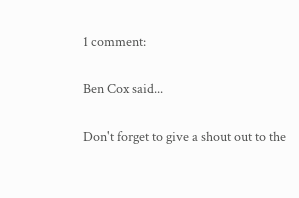1 comment:

Ben Cox said...

Don't forget to give a shout out to the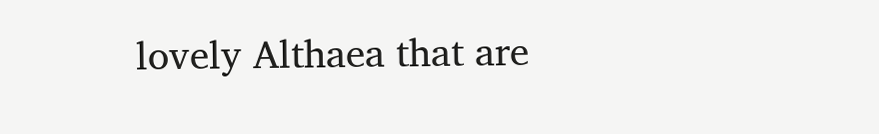lovely Althaea that are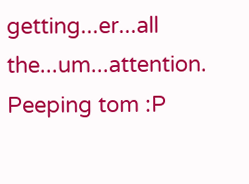getting...er...all the...um...attention. Peeping tom :P